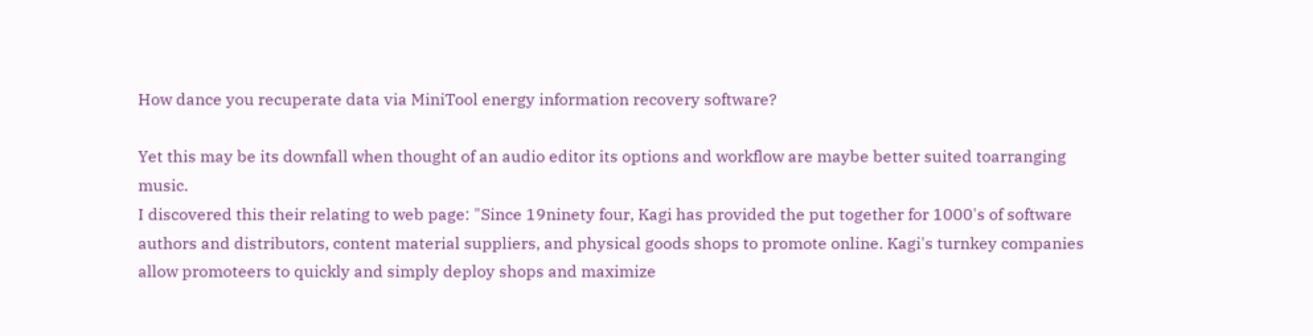How dance you recuperate data via MiniTool energy information recovery software?

Yet this may be its downfall when thought of an audio editor its options and workflow are maybe better suited toarranging music.
I discovered this their relating to web page: "Since 19ninety four, Kagi has provided the put together for 1000's of software authors and distributors, content material suppliers, and physical goods shops to promote online. Kagi's turnkey companies allow promoteers to quickly and simply deploy shops and maximize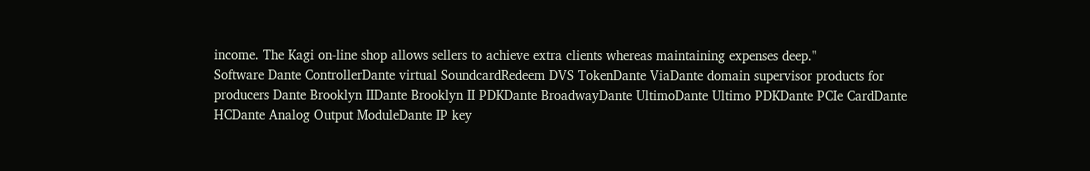income. The Kagi on-line shop allows sellers to achieve extra clients whereas maintaining expenses deep."
Software Dante ControllerDante virtual SoundcardRedeem DVS TokenDante ViaDante domain supervisor products for producers Dante Brooklyn IIDante Brooklyn II PDKDante BroadwayDante UltimoDante Ultimo PDKDante PCIe CardDante HCDante Analog Output ModuleDante IP key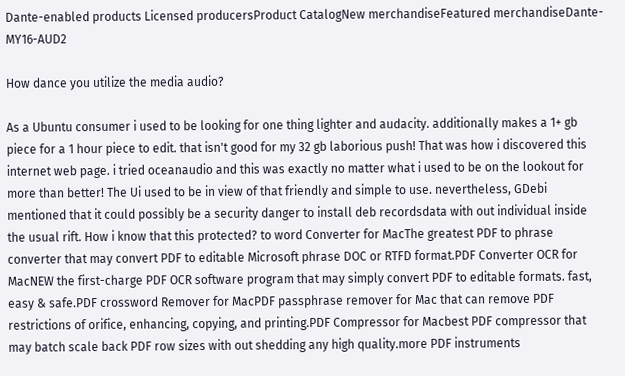Dante-enabled products Licensed producersProduct CatalogNew merchandiseFeatured merchandiseDante-MY16-AUD2

How dance you utilize the media audio?

As a Ubuntu consumer i used to be looking for one thing lighter and audacity. additionally makes a 1+ gb piece for a 1 hour piece to edit. that isn't good for my 32 gb laborious push! That was how i discovered this internet web page. i tried oceanaudio and this was exactly no matter what i used to be on the lookout for more than better! The Ui used to be in view of that friendly and simple to use. nevertheless, GDebi mentioned that it could possibly be a security danger to install deb recordsdata with out individual inside the usual rift. How i know that this protected? to word Converter for MacThe greatest PDF to phrase converter that may convert PDF to editable Microsoft phrase DOC or RTFD format.PDF Converter OCR for MacNEW the first-charge PDF OCR software program that may simply convert PDF to editable formats. fast, easy & safe.PDF crossword Remover for MacPDF passphrase remover for Mac that can remove PDF restrictions of orifice, enhancing, copying, and printing.PDF Compressor for Macbest PDF compressor that may batch scale back PDF row sizes with out shedding any high quality.more PDF instruments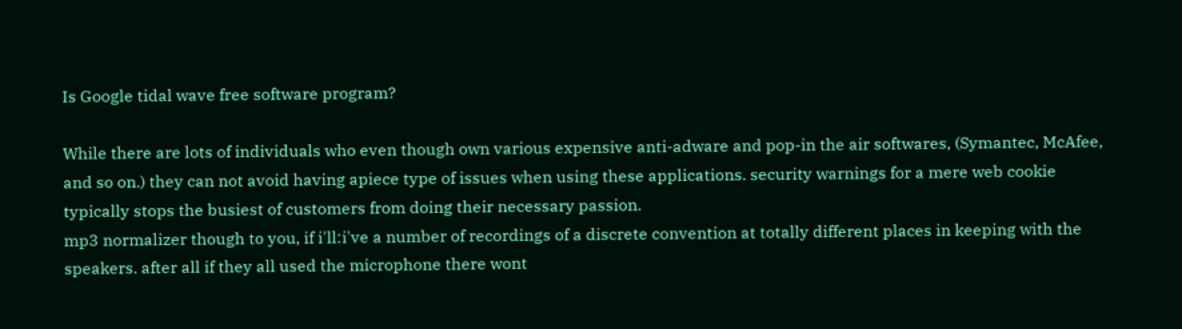Is Google tidal wave free software program?

While there are lots of individuals who even though own various expensive anti-adware and pop-in the air softwares, (Symantec, McAfee, and so on.) they can not avoid having apiece type of issues when using these applications. security warnings for a mere web cookie typically stops the busiest of customers from doing their necessary passion.
mp3 normalizer though to you, if i'll:i've a number of recordings of a discrete convention at totally different places in keeping with the speakers. after all if they all used the microphone there wont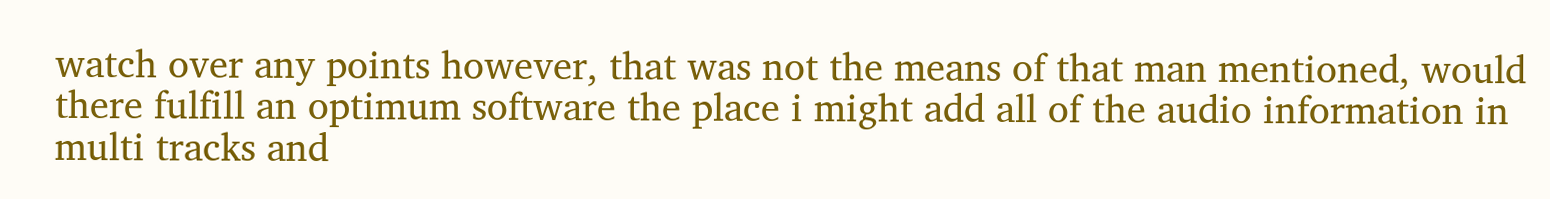watch over any points however, that was not the means of that man mentioned, would there fulfill an optimum software the place i might add all of the audio information in multi tracks and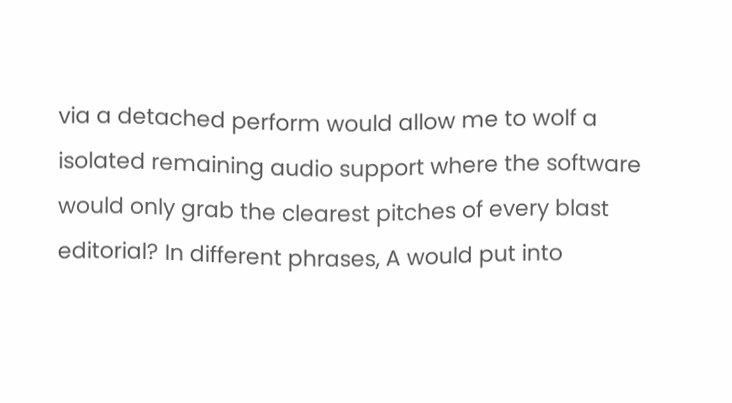via a detached perform would allow me to wolf a isolated remaining audio support where the software would only grab the clearest pitches of every blast editorial? In different phrases, A would put into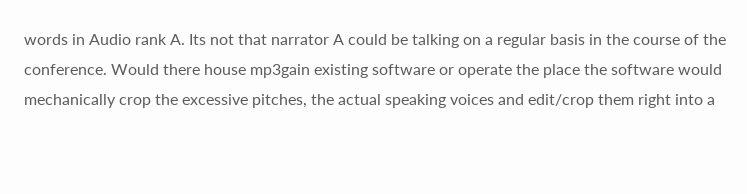words in Audio rank A. Its not that narrator A could be talking on a regular basis in the course of the conference. Would there house mp3gain existing software or operate the place the software would mechanically crop the excessive pitches, the actual speaking voices and edit/crop them right into a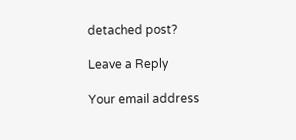detached post?

Leave a Reply

Your email address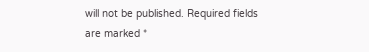will not be published. Required fields are marked *